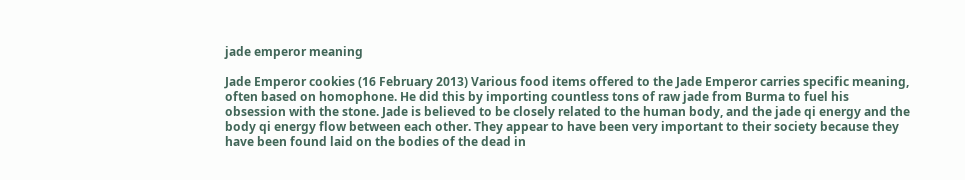jade emperor meaning

Jade Emperor cookies (16 February 2013) Various food items offered to the Jade Emperor carries specific meaning, often based on homophone. He did this by importing countless tons of raw jade from Burma to fuel his obsession with the stone. Jade is believed to be closely related to the human body, and the jade qi energy and the body qi energy flow between each other. They appear to have been very important to their society because they have been found laid on the bodies of the dead in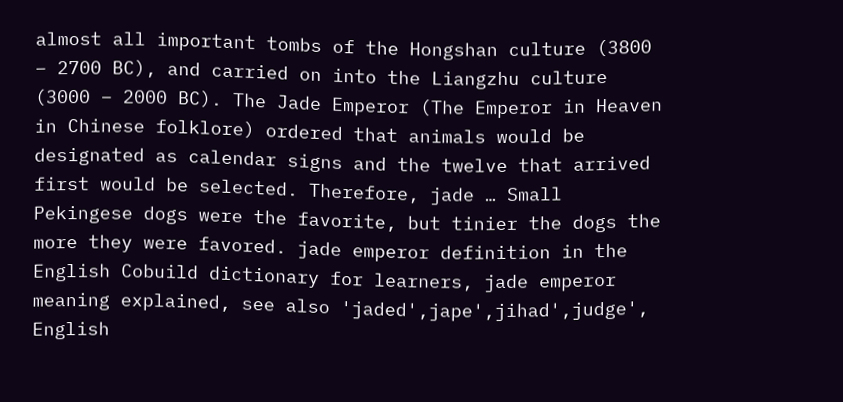almost all important tombs of the Hongshan culture (3800 – 2700 BC), and carried on into the Liangzhu culture (3000 – 2000 BC). The Jade Emperor (The Emperor in Heaven in Chinese folklore) ordered that animals would be designated as calendar signs and the twelve that arrived first would be selected. Therefore, jade … Small Pekingese dogs were the favorite, but tinier the dogs the more they were favored. jade emperor definition in the English Cobuild dictionary for learners, jade emperor meaning explained, see also 'jaded',jape',jihad',judge', English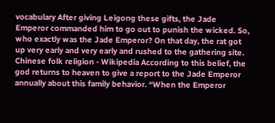vocabulary After giving Leigong these gifts, the Jade Emperor commanded him to go out to punish the wicked. So, who exactly was the Jade Emperor? On that day, the rat got up very early and very early and rushed to the gathering site. Chinese folk religion - Wikipedia According to this belief, the god returns to heaven to give a report to the Jade Emperor annually about this family behavior. “When the Emperor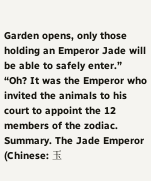Garden opens, only those holding an Emperor Jade will be able to safely enter.” “Oh? It was the Emperor who invited the animals to his court to appoint the 12 members of the zodiac. Summary. The Jade Emperor (Chinese: 玉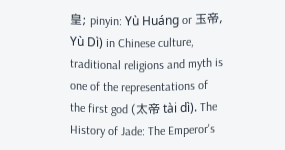皇; pinyin: Yù Huáng or 玉帝, Yù Dì) in Chinese culture, traditional religions and myth is one of the representations of the first god (太帝 tài dì). The History of Jade: The Emperor's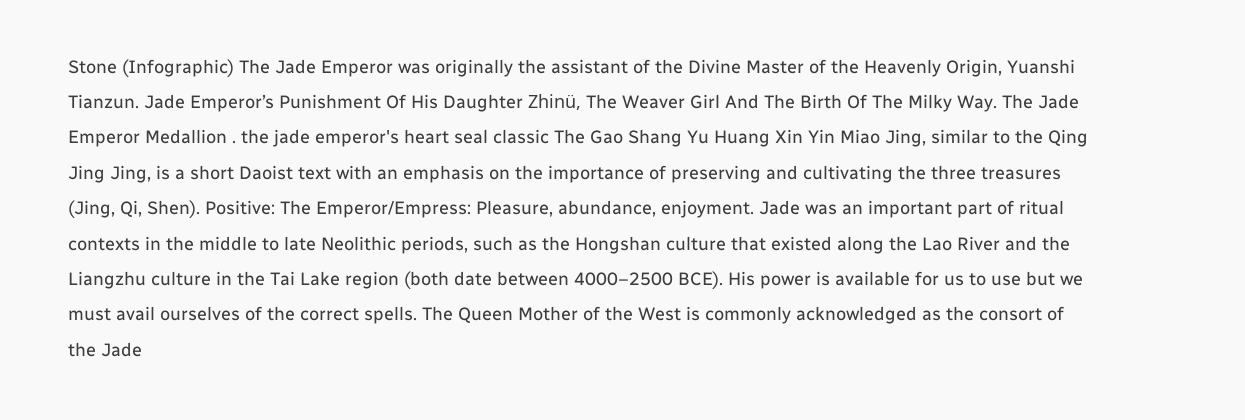Stone (Infographic) The Jade Emperor was originally the assistant of the Divine Master of the Heavenly Origin, Yuanshi Tianzun. Jade Emperor’s Punishment Of His Daughter Zhinü, The Weaver Girl And The Birth Of The Milky Way. The Jade Emperor Medallion . the jade emperor's heart seal classic The Gao Shang Yu Huang Xin Yin Miao Jing, similar to the Qing Jing Jing, is a short Daoist text with an emphasis on the importance of preserving and cultivating the three treasures (Jing, Qi, Shen). Positive: The Emperor/Empress: Pleasure, abundance, enjoyment. Jade was an important part of ritual contexts in the middle to late Neolithic periods, such as the Hongshan culture that existed along the Lao River and the Liangzhu culture in the Tai Lake region (both date between 4000–2500 BCE). His power is available for us to use but we must avail ourselves of the correct spells. The Queen Mother of the West is commonly acknowledged as the consort of the Jade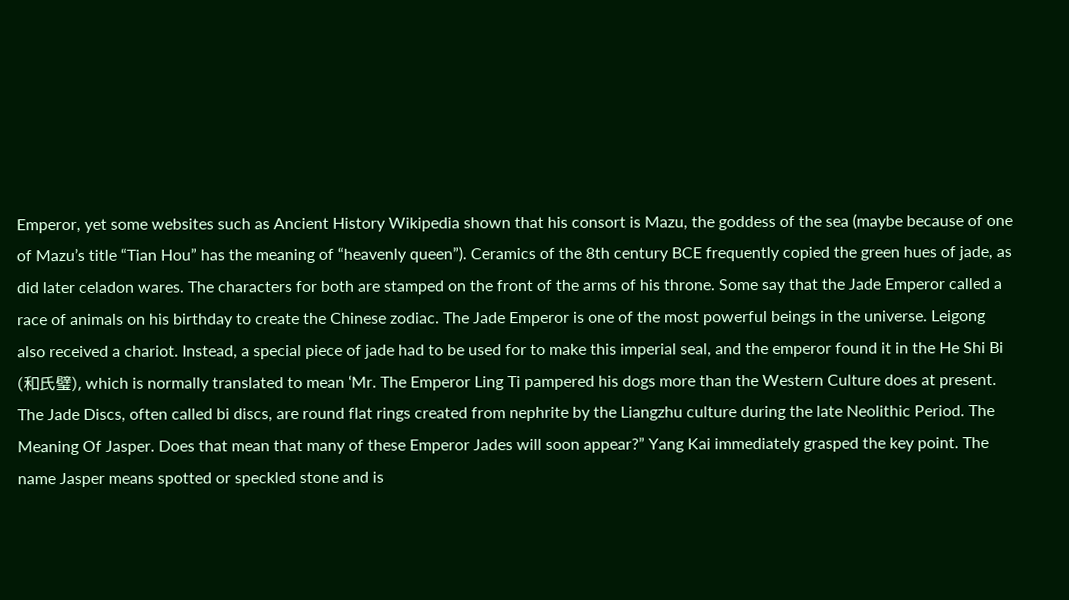Emperor, yet some websites such as Ancient History Wikipedia shown that his consort is Mazu, the goddess of the sea (maybe because of one of Mazu’s title “Tian Hou” has the meaning of “heavenly queen”). Ceramics of the 8th century BCE frequently copied the green hues of jade, as did later celadon wares. The characters for both are stamped on the front of the arms of his throne. Some say that the Jade Emperor called a race of animals on his birthday to create the Chinese zodiac. The Jade Emperor is one of the most powerful beings in the universe. Leigong also received a chariot. Instead, a special piece of jade had to be used for to make this imperial seal, and the emperor found it in the He Shi Bi (和氏璧), which is normally translated to mean ‘Mr. The Emperor Ling Ti pampered his dogs more than the Western Culture does at present. The Jade Discs, often called bi discs, are round flat rings created from nephrite by the Liangzhu culture during the late Neolithic Period. The Meaning Of Jasper. Does that mean that many of these Emperor Jades will soon appear?” Yang Kai immediately grasped the key point. The name Jasper means spotted or speckled stone and is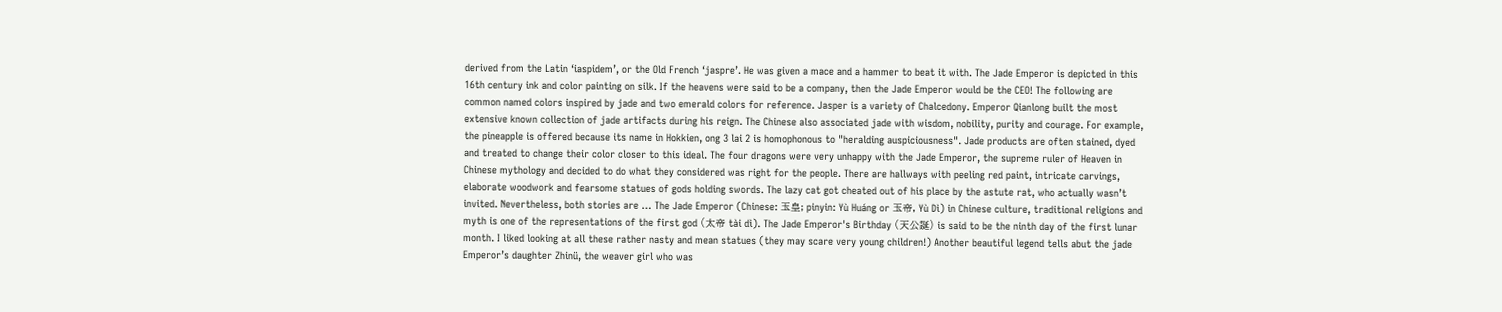derived from the Latin ‘iaspidem’, or the Old French ‘jaspre’. He was given a mace and a hammer to beat it with. The Jade Emperor is depicted in this 16th century ink and color painting on silk. If the heavens were said to be a company, then the Jade Emperor would be the CEO! The following are common named colors inspired by jade and two emerald colors for reference. Jasper is a variety of Chalcedony. Emperor Qianlong built the most extensive known collection of jade artifacts during his reign. The Chinese also associated jade with wisdom, nobility, purity and courage. For example, the pineapple is offered because its name in Hokkien, ong 3 lai 2 is homophonous to "heralding auspiciousness". Jade products are often stained, dyed and treated to change their color closer to this ideal. The four dragons were very unhappy with the Jade Emperor, the supreme ruler of Heaven in Chinese mythology and decided to do what they considered was right for the people. There are hallways with peeling red paint, intricate carvings, elaborate woodwork and fearsome statues of gods holding swords. The lazy cat got cheated out of his place by the astute rat, who actually wasn’t invited. Nevertheless, both stories are … The Jade Emperor (Chinese: 玉皇; pinyin: Yù Huáng or 玉帝, Yù Dì) in Chinese culture, traditional religions and myth is one of the representations of the first god (太帝 tài dì). The Jade Emperor's Birthday (天公誕) is said to be the ninth day of the first lunar month. I liked looking at all these rather nasty and mean statues (they may scare very young children!) Another beautiful legend tells abut the jade Emperor’s daughter Zhinü, the weaver girl who was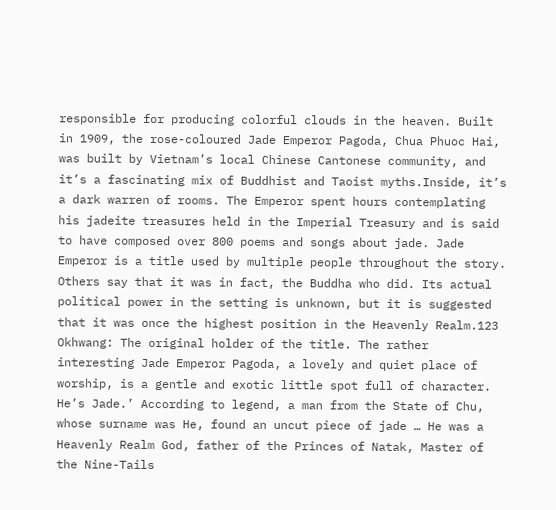responsible for producing colorful clouds in the heaven. Built in 1909, the rose-coloured Jade Emperor Pagoda, Chua Phuoc Hai, was built by Vietnam’s local Chinese Cantonese community, and it’s a fascinating mix of Buddhist and Taoist myths.Inside, it’s a dark warren of rooms. The Emperor spent hours contemplating his jadeite treasures held in the Imperial Treasury and is said to have composed over 800 poems and songs about jade. Jade Emperor is a title used by multiple people throughout the story. Others say that it was in fact, the Buddha who did. Its actual political power in the setting is unknown, but it is suggested that it was once the highest position in the Heavenly Realm.123 Okhwang: The original holder of the title. The rather interesting Jade Emperor Pagoda, a lovely and quiet place of worship, is a gentle and exotic little spot full of character. He’s Jade.’ According to legend, a man from the State of Chu, whose surname was He, found an uncut piece of jade … He was a Heavenly Realm God, father of the Princes of Natak, Master of the Nine-Tails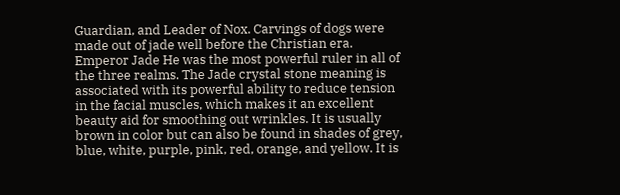Guardian, and Leader of Nox. Carvings of dogs were made out of jade well before the Christian era. Emperor Jade He was the most powerful ruler in all of the three realms. The Jade crystal stone meaning is associated with its powerful ability to reduce tension in the facial muscles, which makes it an excellent beauty aid for smoothing out wrinkles. It is usually brown in color but can also be found in shades of grey, blue, white, purple, pink, red, orange, and yellow. It is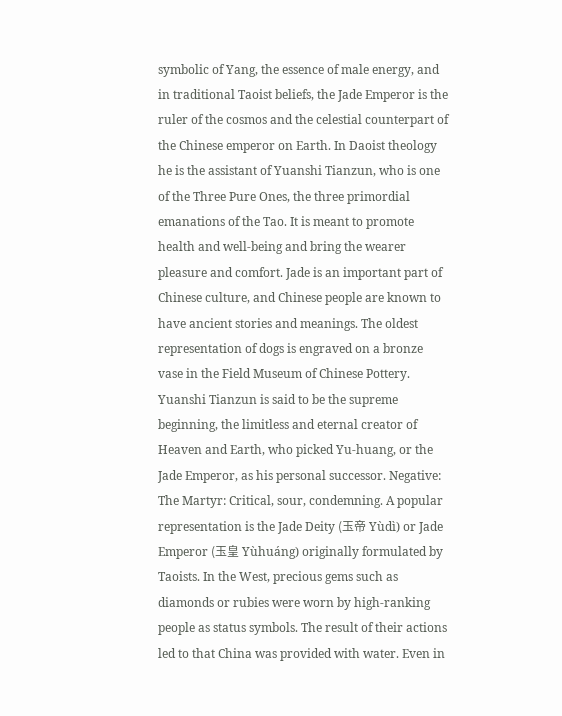symbolic of Yang, the essence of male energy, and in traditional Taoist beliefs, the Jade Emperor is the ruler of the cosmos and the celestial counterpart of the Chinese emperor on Earth. In Daoist theology he is the assistant of Yuanshi Tianzun, who is one of the Three Pure Ones, the three primordial emanations of the Tao. It is meant to promote health and well-being and bring the wearer pleasure and comfort. Jade is an important part of Chinese culture, and Chinese people are known to have ancient stories and meanings. The oldest representation of dogs is engraved on a bronze vase in the Field Museum of Chinese Pottery. Yuanshi Tianzun is said to be the supreme beginning, the limitless and eternal creator of Heaven and Earth, who picked Yu-huang, or the Jade Emperor, as his personal successor. Negative: The Martyr: Critical, sour, condemning. A popular representation is the Jade Deity (玉帝 Yùdì) or Jade Emperor (玉皇 Yùhuáng) originally formulated by Taoists. In the West, precious gems such as diamonds or rubies were worn by high-ranking people as status symbols. The result of their actions led to that China was provided with water. Even in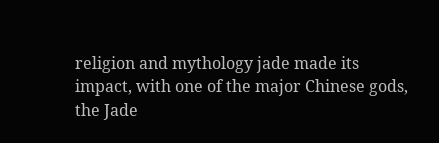religion and mythology jade made its impact, with one of the major Chinese gods, the Jade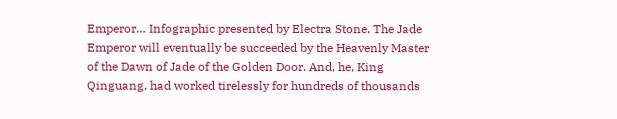Emperor… Infographic presented by Electra Stone. The Jade Emperor will eventually be succeeded by the Heavenly Master of the Dawn of Jade of the Golden Door. And, he, King Qinguang, had worked tirelessly for hundreds of thousands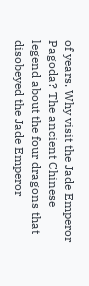of years. Why visit the Jade Emperor Pagoda? The ancient Chinese legend about the four dragons that disobeyed the Jade Emperor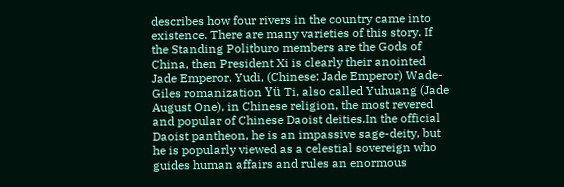describes how four rivers in the country came into existence. There are many varieties of this story. If the Standing Politburo members are the Gods of China, then President Xi is clearly their anointed Jade Emperor. Yudi, (Chinese: Jade Emperor) Wade-Giles romanization Yü Ti, also called Yuhuang (Jade August One), in Chinese religion, the most revered and popular of Chinese Daoist deities.In the official Daoist pantheon, he is an impassive sage-deity, but he is popularly viewed as a celestial sovereign who guides human affairs and rules an enormous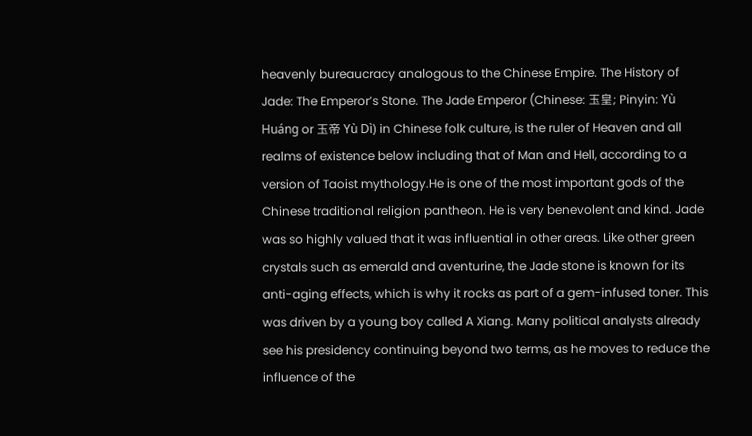heavenly bureaucracy analogous to the Chinese Empire. The History of Jade: The Emperor’s Stone. The Jade Emperor (Chinese: 玉皇; Pinyin: Yù Huáng or 玉帝 Yù Dì) in Chinese folk culture, is the ruler of Heaven and all realms of existence below including that of Man and Hell, according to a version of Taoist mythology.He is one of the most important gods of the Chinese traditional religion pantheon. He is very benevolent and kind. Jade was so highly valued that it was influential in other areas. Like other green crystals such as emerald and aventurine, the Jade stone is known for its anti-aging effects, which is why it rocks as part of a gem-infused toner. This was driven by a young boy called A Xiang. Many political analysts already see his presidency continuing beyond two terms, as he moves to reduce the influence of the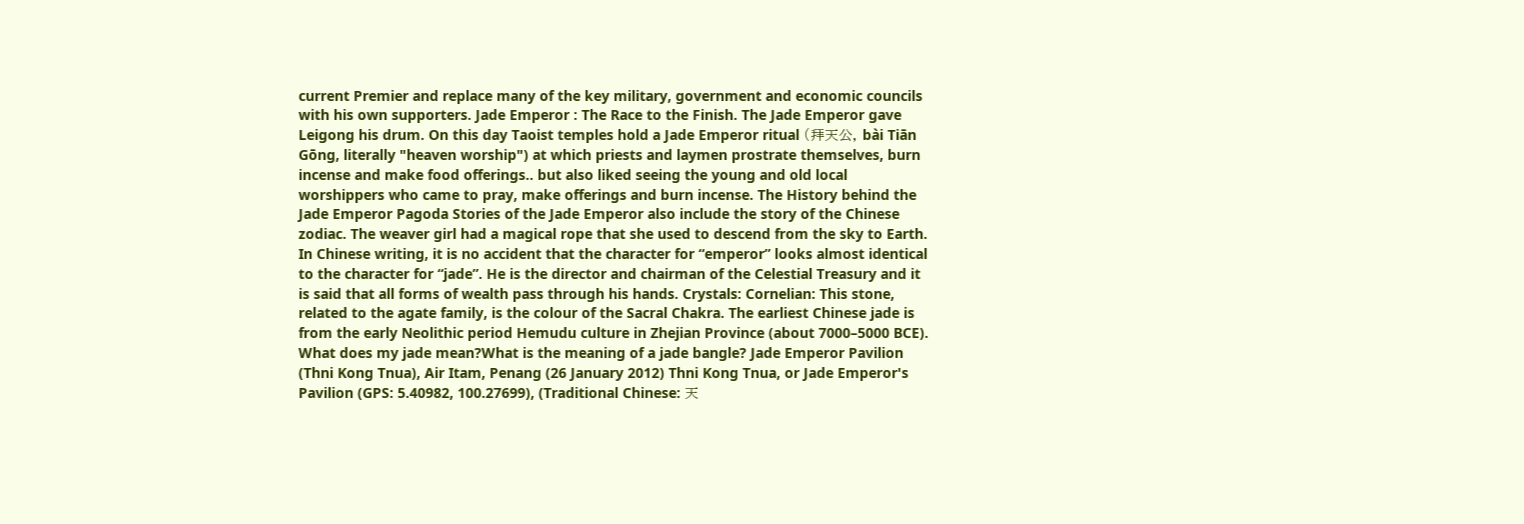current Premier and replace many of the key military, government and economic councils with his own supporters. Jade Emperor : The Race to the Finish. The Jade Emperor gave Leigong his drum. On this day Taoist temples hold a Jade Emperor ritual (拜天公, bài Tiān Gōng, literally "heaven worship") at which priests and laymen prostrate themselves, burn incense and make food offerings.. but also liked seeing the young and old local worshippers who came to pray, make offerings and burn incense. The History behind the Jade Emperor Pagoda Stories of the Jade Emperor also include the story of the Chinese zodiac. The weaver girl had a magical rope that she used to descend from the sky to Earth. In Chinese writing, it is no accident that the character for “emperor” looks almost identical to the character for “jade”. He is the director and chairman of the Celestial Treasury and it is said that all forms of wealth pass through his hands. Crystals: Cornelian: This stone, related to the agate family, is the colour of the Sacral Chakra. The earliest Chinese jade is from the early Neolithic period Hemudu culture in Zhejian Province (about 7000–5000 BCE). What does my jade mean?What is the meaning of a jade bangle? Jade Emperor Pavilion (Thni Kong Tnua), Air Itam, Penang (26 January 2012) Thni Kong Tnua, or Jade Emperor's Pavilion (GPS: 5.40982, 100.27699), (Traditional Chinese: 天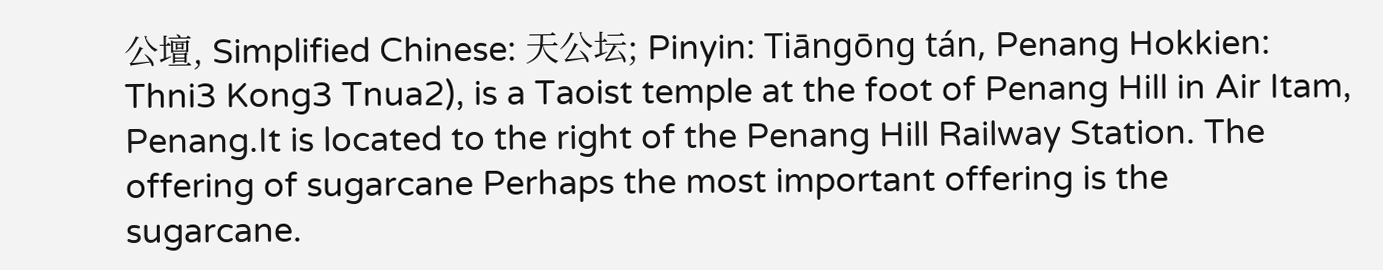公壇, Simplified Chinese: 天公坛; Pinyin: Tiāngōng tán, Penang Hokkien: Thni3 Kong3 Tnua2), is a Taoist temple at the foot of Penang Hill in Air Itam, Penang.It is located to the right of the Penang Hill Railway Station. The offering of sugarcane Perhaps the most important offering is the sugarcane.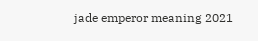jade emperor meaning 2021